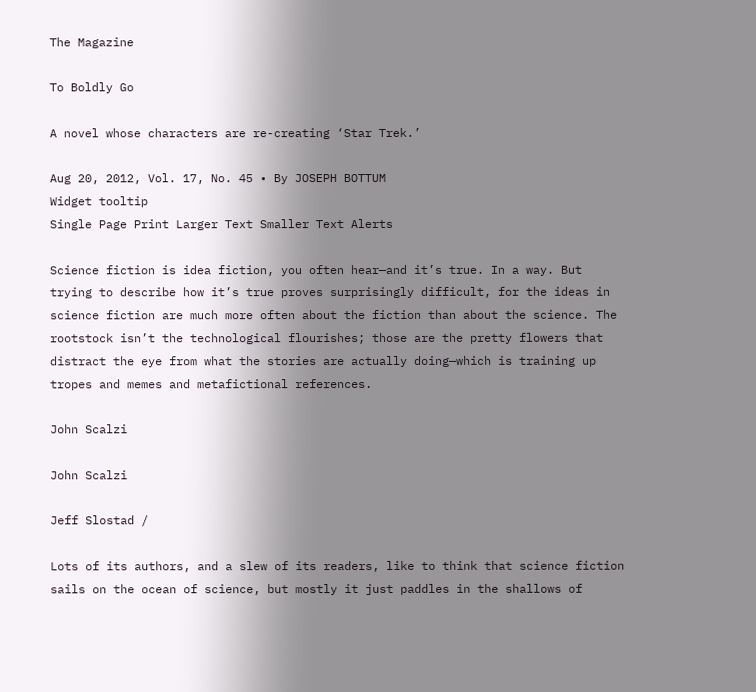The Magazine

To Boldly Go

A novel whose characters are re-creating ‘Star Trek.’

Aug 20, 2012, Vol. 17, No. 45 • By JOSEPH BOTTUM
Widget tooltip
Single Page Print Larger Text Smaller Text Alerts

Science fiction is idea fiction, you often hear—and it’s true. In a way. But trying to describe how it’s true proves surprisingly difficult, for the ideas in science fiction are much more often about the fiction than about the science. The rootstock isn’t the technological flourishes; those are the pretty flowers that distract the eye from what the stories are actually doing—which is training up tropes and memes and metafictional references.

John Scalzi

John Scalzi

Jeff Slostad /

Lots of its authors, and a slew of its readers, like to think that science fiction sails on the ocean of science, but mostly it just paddles in the shallows of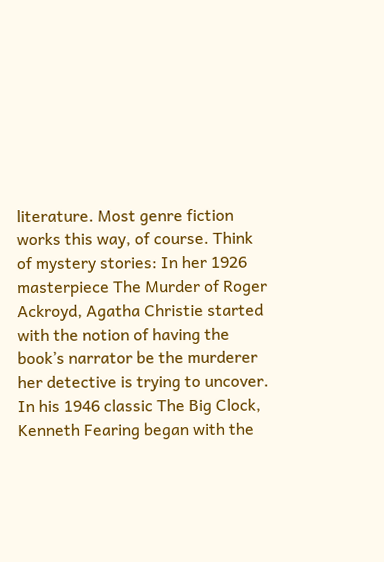literature. Most genre fiction works this way, of course. Think of mystery stories: In her 1926 masterpiece The Murder of Roger Ackroyd, Agatha Christie started with the notion of having the book’s narrator be the murderer her detective is trying to uncover. In his 1946 classic The Big Clock, Kenneth Fearing began with the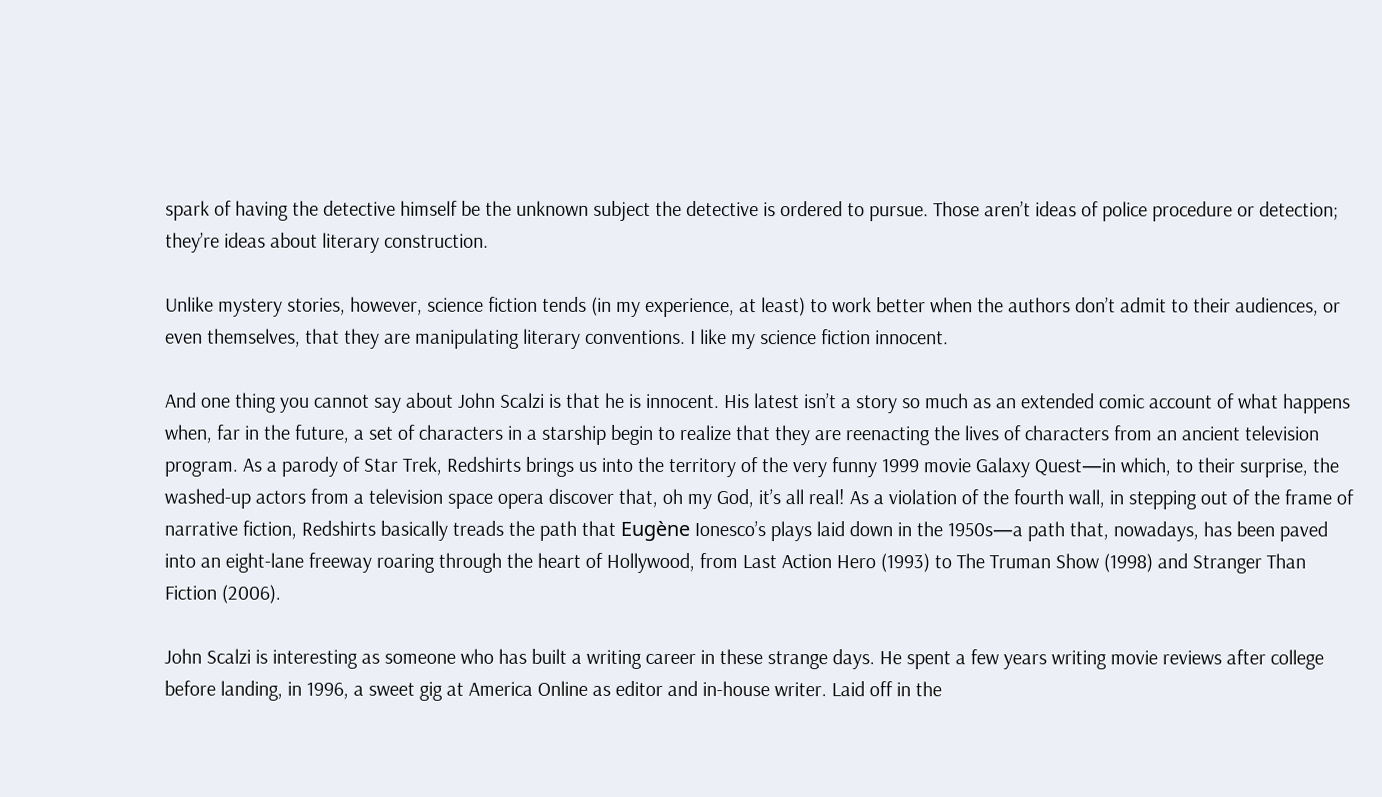spark of having the detective himself be the unknown subject the detective is ordered to pursue. Those aren’t ideas of police procedure or detection; they’re ideas about literary construction.

Unlike mystery stories, however, science fiction tends (in my experience, at least) to work better when the authors don’t admit to their audiences, or even themselves, that they are manipulating literary conventions. I like my science fiction innocent.

And one thing you cannot say about John Scalzi is that he is innocent. His latest isn’t a story so much as an extended comic account of what happens when, far in the future, a set of characters in a starship begin to realize that they are reenacting the lives of characters from an ancient television program. As a parody of Star Trek, Redshirts brings us into the territory of the very funny 1999 movie Galaxy Quest—in which, to their surprise, the washed-up actors from a television space opera discover that, oh my God, it’s all real! As a violation of the fourth wall, in stepping out of the frame of narrative fiction, Redshirts basically treads the path that Eugène Ionesco’s plays laid down in the 1950s—a path that, nowadays, has been paved into an eight-lane freeway roaring through the heart of Hollywood, from Last Action Hero (1993) to The Truman Show (1998) and Stranger Than Fiction (2006).

John Scalzi is interesting as someone who has built a writing career in these strange days. He spent a few years writing movie reviews after college before landing, in 1996, a sweet gig at America Online as editor and in-house writer. Laid off in the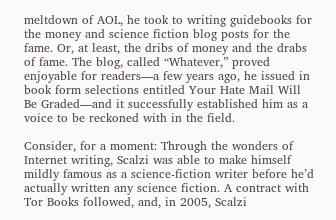meltdown of AOL, he took to writing guidebooks for the money and science fiction blog posts for the fame. Or, at least, the dribs of money and the drabs of fame. The blog, called “Whatever,” proved enjoyable for readers—a few years ago, he issued in book form selections entitled Your Hate Mail Will Be Graded—and it successfully established him as a voice to be reckoned with in the field.

Consider, for a moment: Through the wonders of Internet writing, Scalzi was able to make himself mildly famous as a science-fiction writer before he’d actually written any science fiction. A contract with Tor Books followed, and, in 2005, Scalzi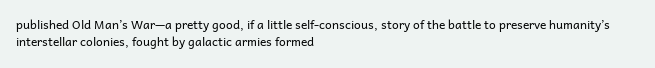published Old Man’s War—a pretty good, if a little self-conscious, story of the battle to preserve humanity’s interstellar colonies, fought by galactic armies formed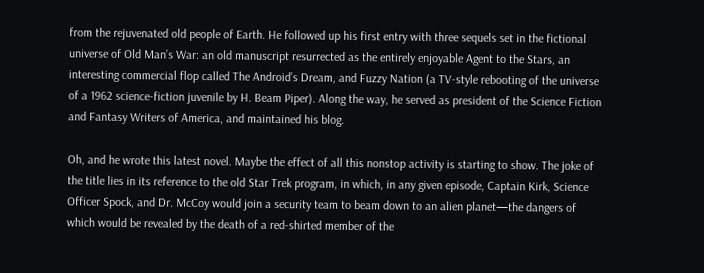from the rejuvenated old people of Earth. He followed up his first entry with three sequels set in the fictional universe of Old Man’s War: an old manuscript resurrected as the entirely enjoyable Agent to the Stars, an interesting commercial flop called The Android’s Dream, and Fuzzy Nation (a TV-style rebooting of the universe of a 1962 science-fiction juvenile by H. Beam Piper). Along the way, he served as president of the Science Fiction
and Fantasy Writers of America, and maintained his blog.

Oh, and he wrote this latest novel. Maybe the effect of all this nonstop activity is starting to show. The joke of the title lies in its reference to the old Star Trek program, in which, in any given episode, Captain Kirk, Science Officer Spock, and Dr. McCoy would join a security team to beam down to an alien planet—the dangers of which would be revealed by the death of a red-shirted member of the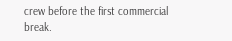crew before the first commercial break.